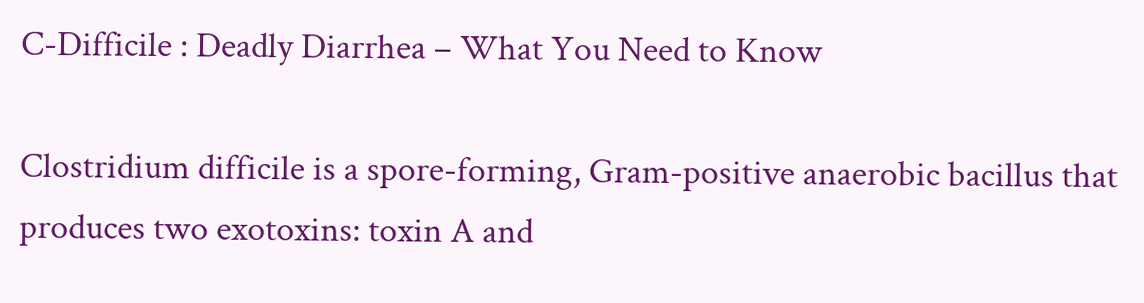C-Difficile : Deadly Diarrhea – What You Need to Know

Clostridium difficile is a spore-forming, Gram-positive anaerobic bacillus that produces two exotoxins: toxin A and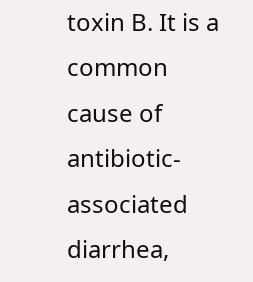toxin B. It is a common cause of antibiotic-associated diarrhea,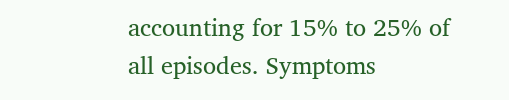accounting for 15% to 25% of all episodes. Symptoms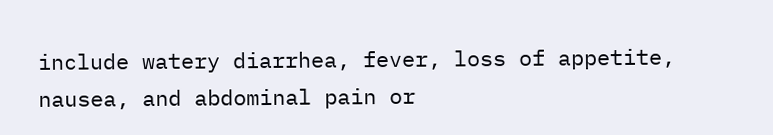include watery diarrhea, fever, loss of appetite, nausea, and abdominal pain or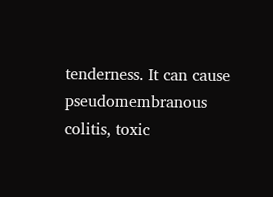tenderness. It can cause pseudomembranous colitis, toxic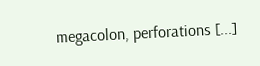megacolon, perforations [...]